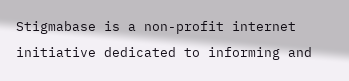Stigmabase is a non-profit internet initiative dedicated to informing and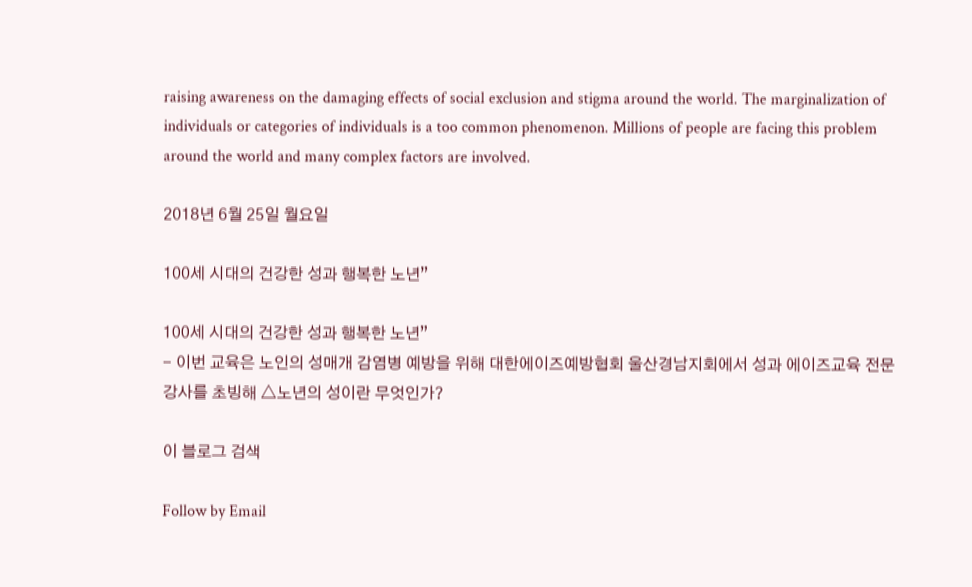raising awareness on the damaging effects of social exclusion and stigma around the world. The marginalization of individuals or categories of individuals is a too common phenomenon. Millions of people are facing this problem around the world and many complex factors are involved.

2018년 6월 25일 월요일

100세 시대의 건강한 성과 행복한 노년”

100세 시대의 건강한 성과 행복한 노년”
- 이번 교육은 노인의 성매개 감염병 예방을 위해 대한에이즈예방협회 울산경남지회에서 성과 에이즈교육 전문 강사를 초빙해 △노년의 성이란 무엇인가?

이 블로그 검색

Follow by Email